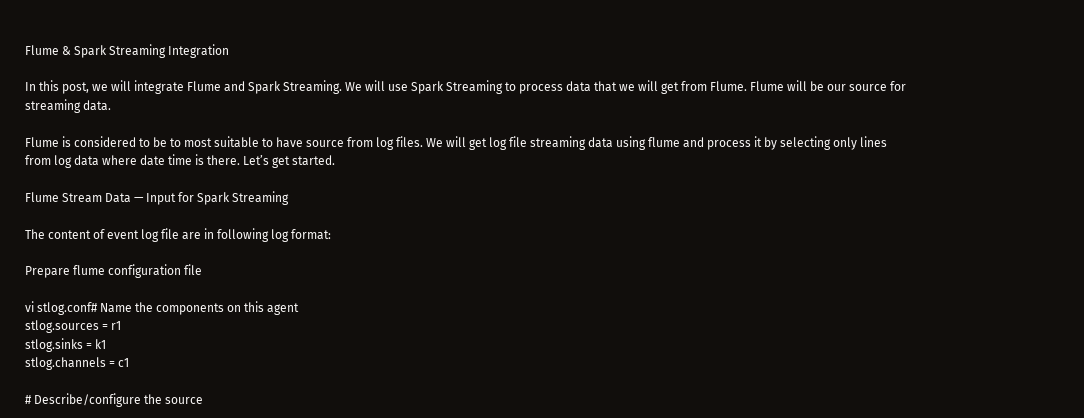Flume & Spark Streaming Integration

In this post, we will integrate Flume and Spark Streaming. We will use Spark Streaming to process data that we will get from Flume. Flume will be our source for streaming data.

Flume is considered to be to most suitable to have source from log files. We will get log file streaming data using flume and process it by selecting only lines from log data where date time is there. Let’s get started.

Flume Stream Data — Input for Spark Streaming

The content of event log file are in following log format:

Prepare flume configuration file

vi stlog.conf# Name the components on this agent
stlog.sources = r1
stlog.sinks = k1
stlog.channels = c1

# Describe/configure the source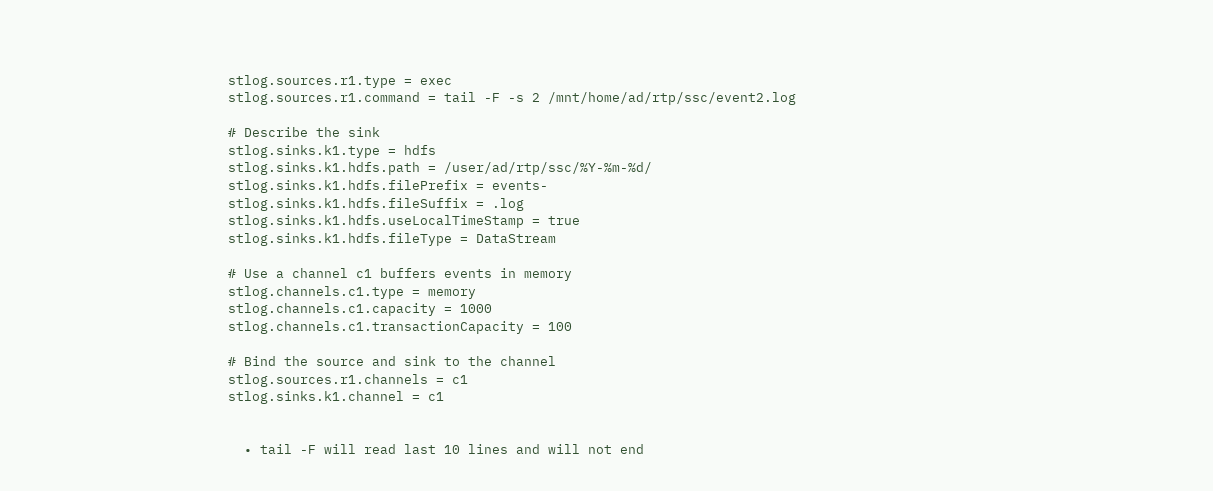stlog.sources.r1.type = exec
stlog.sources.r1.command = tail -F -s 2 /mnt/home/ad/rtp/ssc/event2.log

# Describe the sink
stlog.sinks.k1.type = hdfs
stlog.sinks.k1.hdfs.path = /user/ad/rtp/ssc/%Y-%m-%d/
stlog.sinks.k1.hdfs.filePrefix = events-
stlog.sinks.k1.hdfs.fileSuffix = .log
stlog.sinks.k1.hdfs.useLocalTimeStamp = true
stlog.sinks.k1.hdfs.fileType = DataStream

# Use a channel c1 buffers events in memory
stlog.channels.c1.type = memory
stlog.channels.c1.capacity = 1000
stlog.channels.c1.transactionCapacity = 100

# Bind the source and sink to the channel
stlog.sources.r1.channels = c1
stlog.sinks.k1.channel = c1


  • tail -F will read last 10 lines and will not end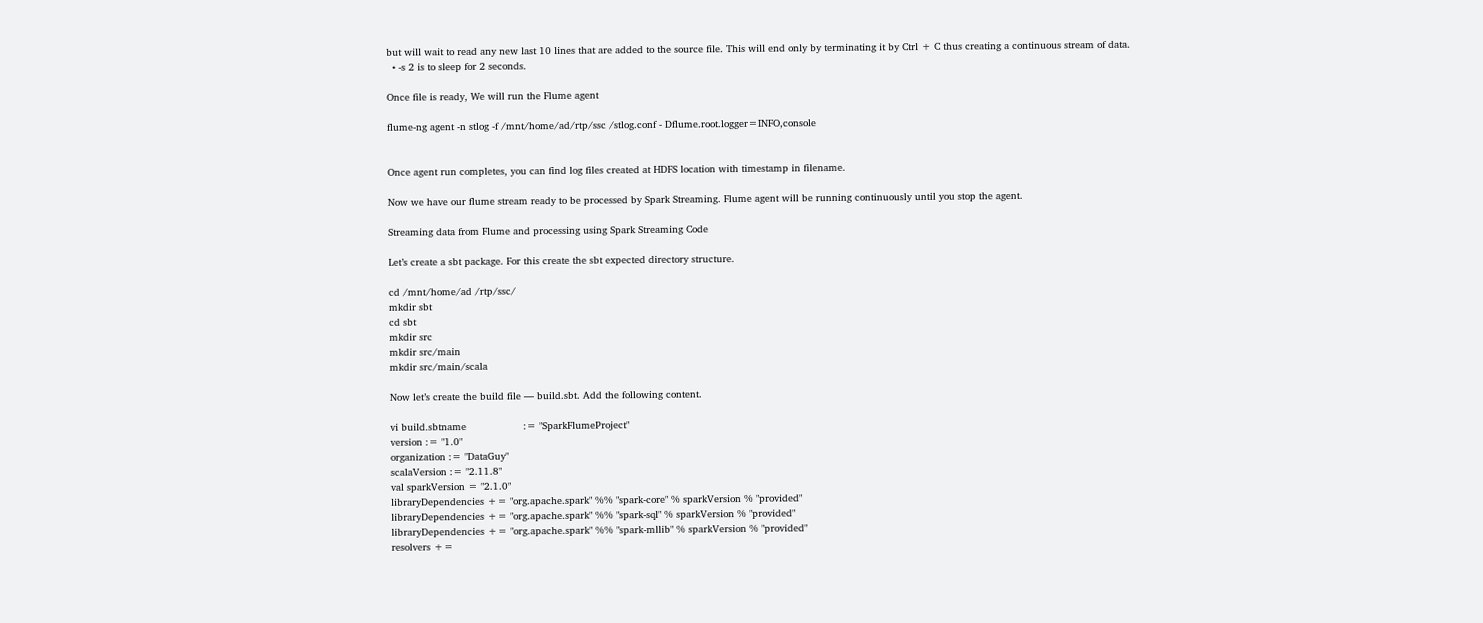but will wait to read any new last 10 lines that are added to the source file. This will end only by terminating it by Ctrl + C thus creating a continuous stream of data.
  • -s 2 is to sleep for 2 seconds.

Once file is ready, We will run the Flume agent

flume-ng agent -n stlog -f /mnt/home/ad/rtp/ssc /stlog.conf - Dflume.root.logger=INFO,console


Once agent run completes, you can find log files created at HDFS location with timestamp in filename.

Now we have our flume stream ready to be processed by Spark Streaming. Flume agent will be running continuously until you stop the agent.

Streaming data from Flume and processing using Spark Streaming Code

Let’s create a sbt package. For this create the sbt expected directory structure.

cd /mnt/home/ad /rtp/ssc/
mkdir sbt
cd sbt
mkdir src
mkdir src/main
mkdir src/main/scala

Now let’s create the build file — build.sbt. Add the following content.

vi build.sbtname                   := "SparkFlumeProject"
version := "1.0"
organization := "DataGuy"
scalaVersion := "2.11.8"
val sparkVersion = "2.1.0"
libraryDependencies += "org.apache.spark" %% "spark-core" % sparkVersion % "provided"
libraryDependencies += "org.apache.spark" %% "spark-sql" % sparkVersion % "provided"
libraryDependencies += "org.apache.spark" %% "spark-mllib" % sparkVersion % "provided"
resolvers +=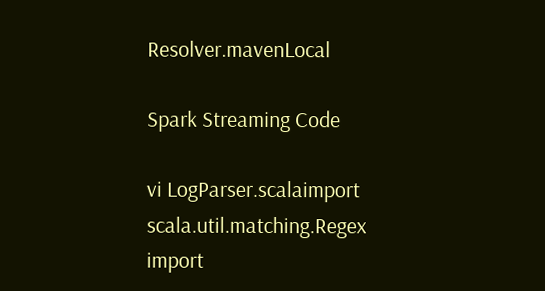Resolver.mavenLocal

Spark Streaming Code

vi LogParser.scalaimport scala.util.matching.Regex
import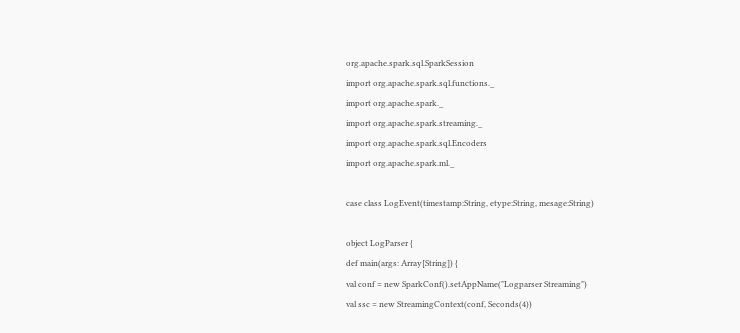org.apache.spark.sql.SparkSession
import org.apache.spark.sql.functions._
import org.apache.spark._
import org.apache.spark.streaming._
import org.apache.spark.sql.Encoders
import org.apache.spark.ml._

case class LogEvent(timestamp:String, etype:String, mesage:String)

object LogParser {
def main(args: Array[String]) {
val conf = new SparkConf().setAppName("Logparser Streaming")
val ssc = new StreamingContext(conf, Seconds(4))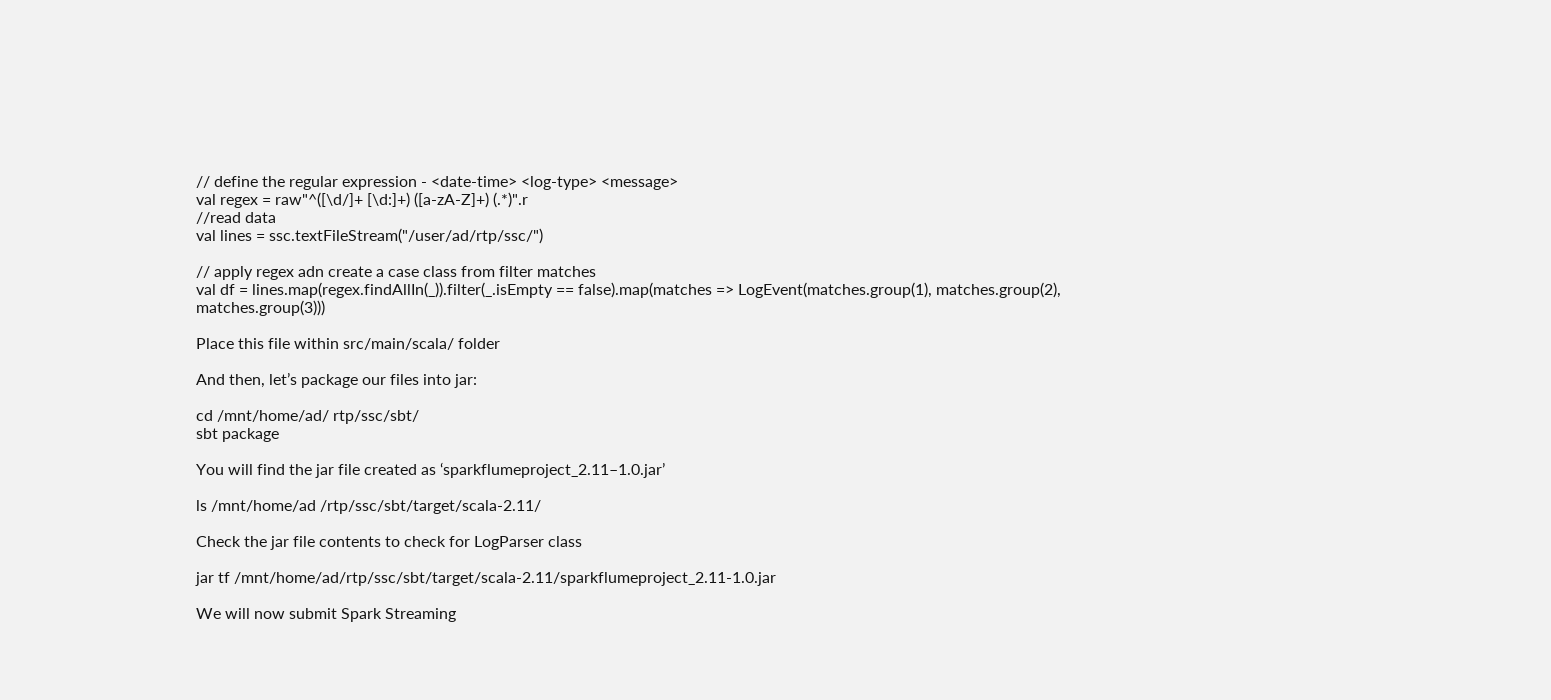// define the regular expression - <date-time> <log-type> <message>
val regex = raw"^([\d/]+ [\d:]+) ([a-zA-Z]+) (.*)".r
//read data
val lines = ssc.textFileStream("/user/ad/rtp/ssc/")

// apply regex adn create a case class from filter matches
val df = lines.map(regex.findAllIn(_)).filter(_.isEmpty == false).map(matches => LogEvent(matches.group(1), matches.group(2), matches.group(3)))

Place this file within src/main/scala/ folder

And then, let’s package our files into jar:

cd /mnt/home/ad/ rtp/ssc/sbt/
sbt package

You will find the jar file created as ‘sparkflumeproject_2.11–1.0.jar’

ls /mnt/home/ad /rtp/ssc/sbt/target/scala-2.11/

Check the jar file contents to check for LogParser class

jar tf /mnt/home/ad/rtp/ssc/sbt/target/scala-2.11/sparkflumeproject_2.11-1.0.jar

We will now submit Spark Streaming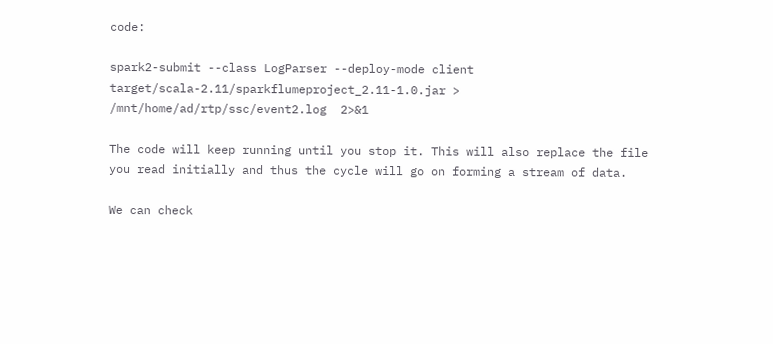code:

spark2-submit --class LogParser --deploy-mode client target/scala-2.11/sparkflumeproject_2.11-1.0.jar > /mnt/home/ad/rtp/ssc/event2.log  2>&1

The code will keep running until you stop it. This will also replace the file you read initially and thus the cycle will go on forming a stream of data.

We can check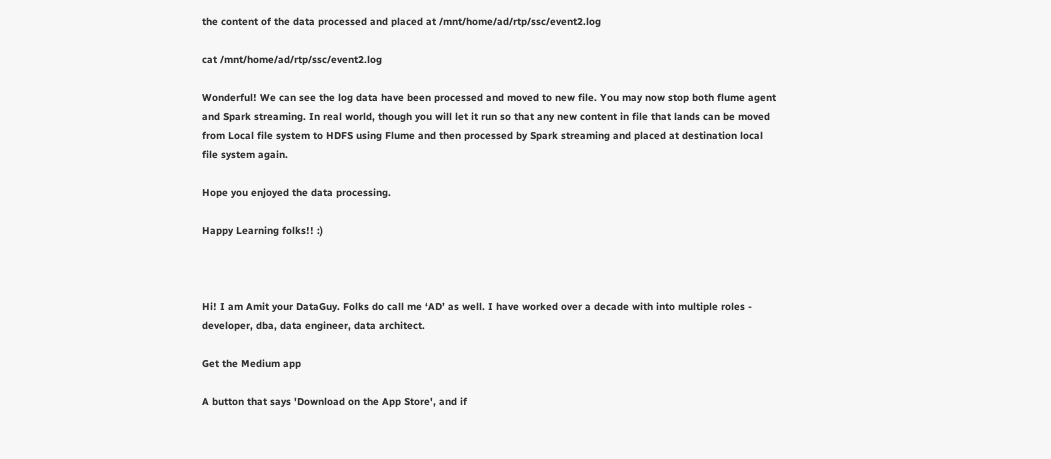the content of the data processed and placed at /mnt/home/ad/rtp/ssc/event2.log

cat /mnt/home/ad/rtp/ssc/event2.log

Wonderful! We can see the log data have been processed and moved to new file. You may now stop both flume agent and Spark streaming. In real world, though you will let it run so that any new content in file that lands can be moved from Local file system to HDFS using Flume and then processed by Spark streaming and placed at destination local file system again.

Hope you enjoyed the data processing.

Happy Learning folks!! :)



Hi! I am Amit your DataGuy. Folks do call me ‘AD’ as well. I have worked over a decade with into multiple roles - developer, dba, data engineer, data architect.

Get the Medium app

A button that says 'Download on the App Store', and if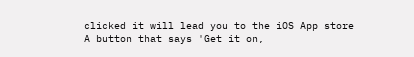clicked it will lead you to the iOS App store
A button that says 'Get it on,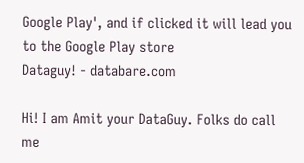Google Play', and if clicked it will lead you to the Google Play store
Dataguy! - databare.com

Hi! I am Amit your DataGuy. Folks do call me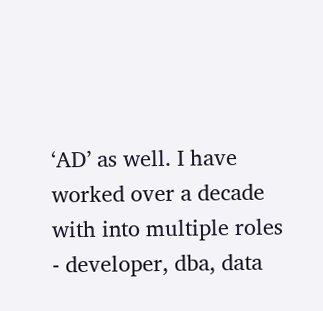‘AD’ as well. I have worked over a decade with into multiple roles - developer, dba, data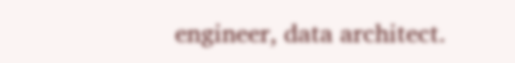engineer, data architect.